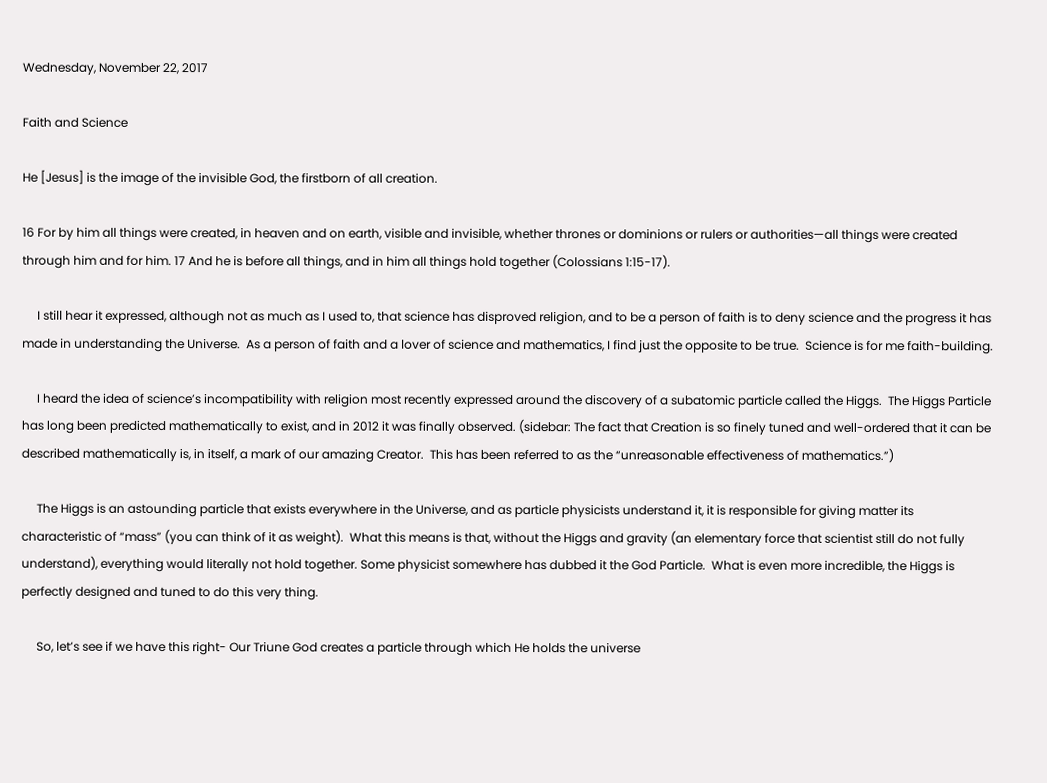Wednesday, November 22, 2017

Faith and Science

He [Jesus] is the image of the invisible God, the firstborn of all creation.

16 For by him all things were created, in heaven and on earth, visible and invisible, whether thrones or dominions or rulers or authorities—all things were created through him and for him. 17 And he is before all things, and in him all things hold together (Colossians 1:15-17).

     I still hear it expressed, although not as much as I used to, that science has disproved religion, and to be a person of faith is to deny science and the progress it has made in understanding the Universe.  As a person of faith and a lover of science and mathematics, I find just the opposite to be true.  Science is for me faith-building.

     I heard the idea of science’s incompatibility with religion most recently expressed around the discovery of a subatomic particle called the Higgs.  The Higgs Particle has long been predicted mathematically to exist, and in 2012 it was finally observed. (sidebar: The fact that Creation is so finely tuned and well-ordered that it can be described mathematically is, in itself, a mark of our amazing Creator.  This has been referred to as the “unreasonable effectiveness of mathematics.”)

     The Higgs is an astounding particle that exists everywhere in the Universe, and as particle physicists understand it, it is responsible for giving matter its characteristic of “mass” (you can think of it as weight).  What this means is that, without the Higgs and gravity (an elementary force that scientist still do not fully understand), everything would literally not hold together. Some physicist somewhere has dubbed it the God Particle.  What is even more incredible, the Higgs is perfectly designed and tuned to do this very thing.

     So, let’s see if we have this right- Our Triune God creates a particle through which He holds the universe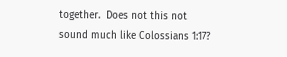together.  Does not this not sound much like Colossians 1:17?